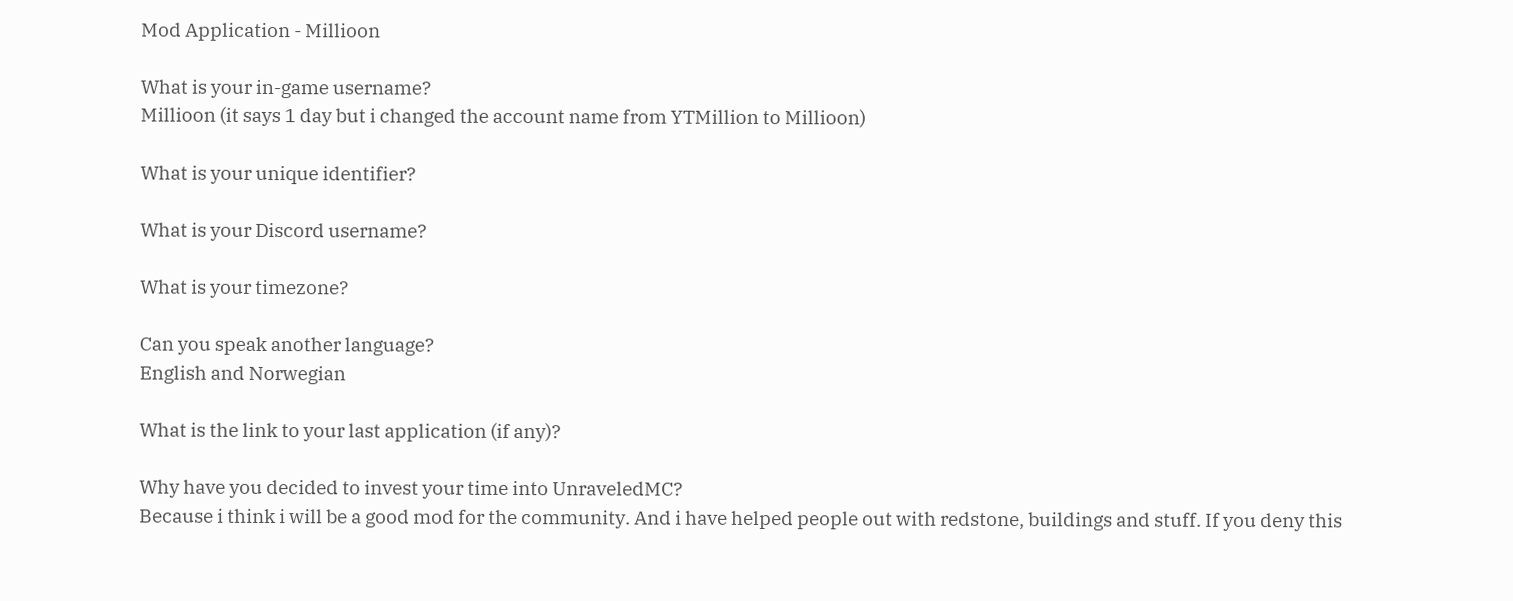Mod Application - Millioon

What is your in-game username?
Millioon (it says 1 day but i changed the account name from YTMillion to Millioon)

What is your unique identifier?

What is your Discord username?

What is your timezone?

Can you speak another language?
English and Norwegian

What is the link to your last application (if any)?

Why have you decided to invest your time into UnraveledMC?
Because i think i will be a good mod for the community. And i have helped people out with redstone, buildings and stuff. If you deny this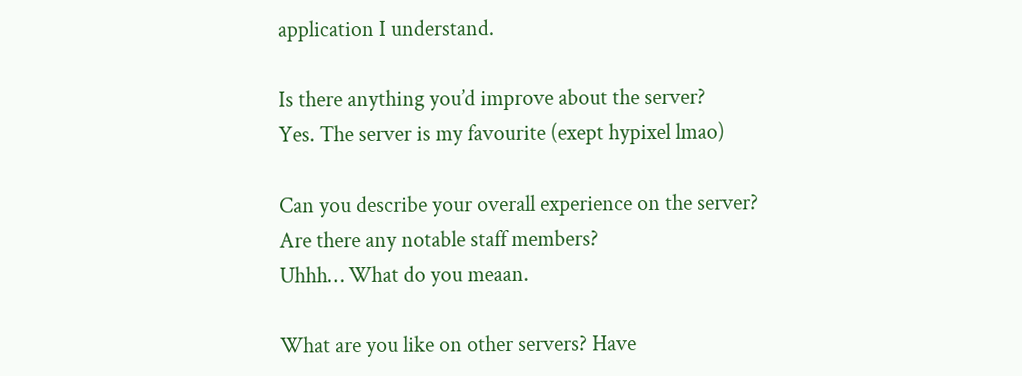application I understand.

Is there anything you’d improve about the server?
Yes. The server is my favourite (exept hypixel lmao)

Can you describe your overall experience on the server? Are there any notable staff members?
Uhhh… What do you meaan.

What are you like on other servers? Have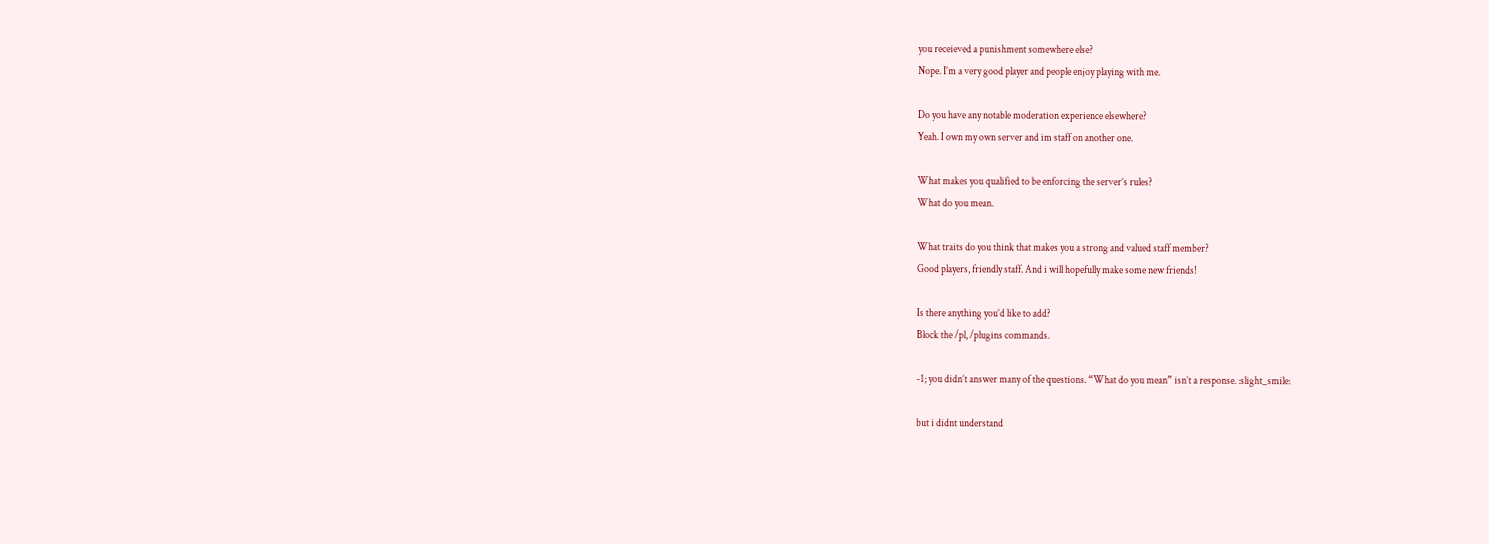you receieved a punishment somewhere else?
Nope. I’m a very good player and people enjoy playing with me.

Do you have any notable moderation experience elsewhere?
Yeah. I own my own server and im staff on another one.

What makes you qualified to be enforcing the server’s rules?
What do you mean.

What traits do you think that makes you a strong and valued staff member?
Good players, friendly staff. And i will hopefully make some new friends!

Is there anything you’d like to add?
Block the /pl, /plugins commands.

-1; you didn’t answer many of the questions. “What do you mean” isn’t a response. :slight_smile:

but i didnt understand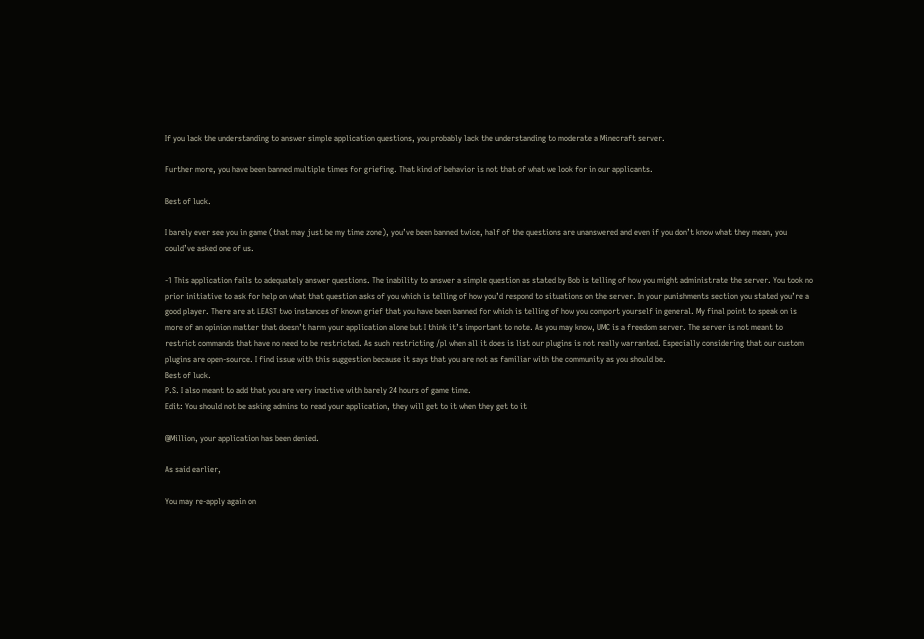If you lack the understanding to answer simple application questions, you probably lack the understanding to moderate a Minecraft server.

Further more, you have been banned multiple times for griefing. That kind of behavior is not that of what we look for in our applicants.

Best of luck.

I barely ever see you in game (that may just be my time zone), you’ve been banned twice, half of the questions are unanswered and even if you don’t know what they mean, you could’ve asked one of us.

-1 This application fails to adequately answer questions. The inability to answer a simple question as stated by Bob is telling of how you might administrate the server. You took no prior initiative to ask for help on what that question asks of you which is telling of how you’d respond to situations on the server. In your punishments section you stated you’re a good player. There are at LEAST two instances of known grief that you have been banned for which is telling of how you comport yourself in general. My final point to speak on is more of an opinion matter that doesn’t harm your application alone but I think it’s important to note. As you may know, UMC is a freedom server. The server is not meant to restrict commands that have no need to be restricted. As such restricting /pl when all it does is list our plugins is not really warranted. Especially considering that our custom plugins are open-source. I find issue with this suggestion because it says that you are not as familiar with the community as you should be.
Best of luck.
P.S. I also meant to add that you are very inactive with barely 24 hours of game time.
Edit: You should not be asking admins to read your application, they will get to it when they get to it

@Million, your application has been denied.

As said earlier,

You may re-apply again on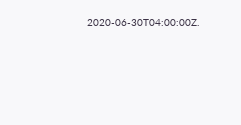2020-06-30T04:00:00Z.